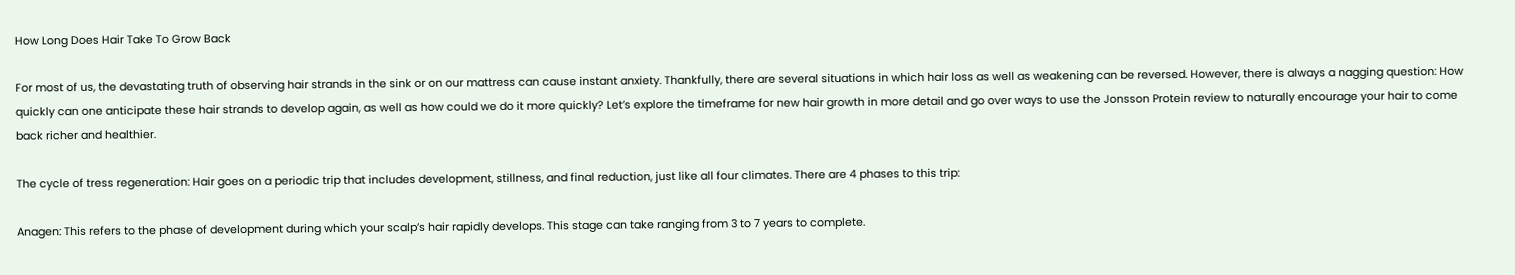How Long Does Hair Take To Grow Back

For most of us, the devastating truth of observing hair strands in the sink or on our mattress can cause instant anxiety. Thankfully, there are several situations in which hair loss as well as weakening can be reversed. However, there is always a nagging question: How quickly can one anticipate these hair strands to develop again, as well as how could we do it more quickly? Let’s explore the timeframe for new hair growth in more detail and go over ways to use the Jonsson Protein review to naturally encourage your hair to come back richer and healthier.

The cycle of tress regeneration: Hair goes on a periodic trip that includes development, stillness, and final reduction, just like all four climates. There are 4 phases to this trip:

Anagen: This refers to the phase of development during which your scalp’s hair rapidly develops. This stage can take ranging from 3 to 7 years to complete.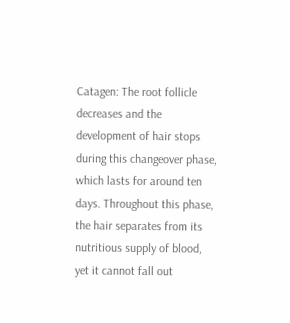Catagen: The root follicle decreases and the development of hair stops during this changeover phase, which lasts for around ten days. Throughout this phase, the hair separates from its nutritious supply of blood, yet it cannot fall out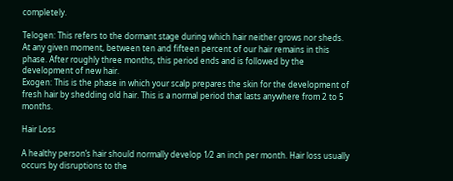completely.

Telogen: This refers to the dormant stage during which hair neither grows nor sheds. At any given moment, between ten and fifteen percent of our hair remains in this phase. After roughly three months, this period ends and is followed by the development of new hair.
Exogen: This is the phase in which your scalp prepares the skin for the development of fresh hair by shedding old hair. This is a normal period that lasts anywhere from 2 to 5 months.

Hair Loss

A healthy person’s hair should normally develop 1⁄2 an inch per month. Hair loss usually occurs by disruptions to the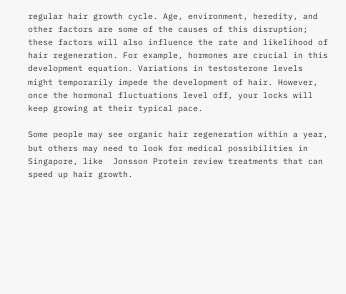regular hair growth cycle. Age, environment, heredity, and other factors are some of the causes of this disruption; these factors will also influence the rate and likelihood of hair regeneration. For example, hormones are crucial in this development equation. Variations in testosterone levels might temporarily impede the development of hair. However, once the hormonal fluctuations level off, your locks will keep growing at their typical pace.

Some people may see organic hair regeneration within a year, but others may need to look for medical possibilities in Singapore, like  Jonsson Protein review treatments that can speed up hair growth.